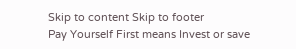Skip to content Skip to footer
Pay Yourself First means Invest or save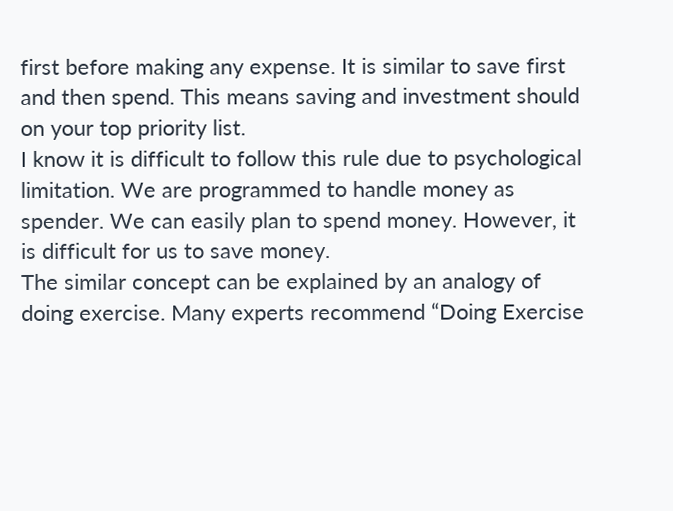first before making any expense. It is similar to save first and then spend. This means saving and investment should on your top priority list.
I know it is difficult to follow this rule due to psychological limitation. We are programmed to handle money as spender. We can easily plan to spend money. However, it is difficult for us to save money.
The similar concept can be explained by an analogy of doing exercise. Many experts recommend “Doing Exercise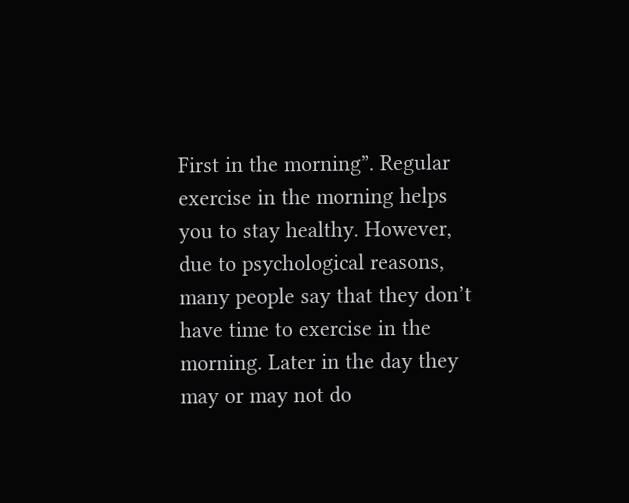First in the morning”. Regular exercise in the morning helps you to stay healthy. However, due to psychological reasons, many people say that they don’t have time to exercise in the morning. Later in the day they may or may not do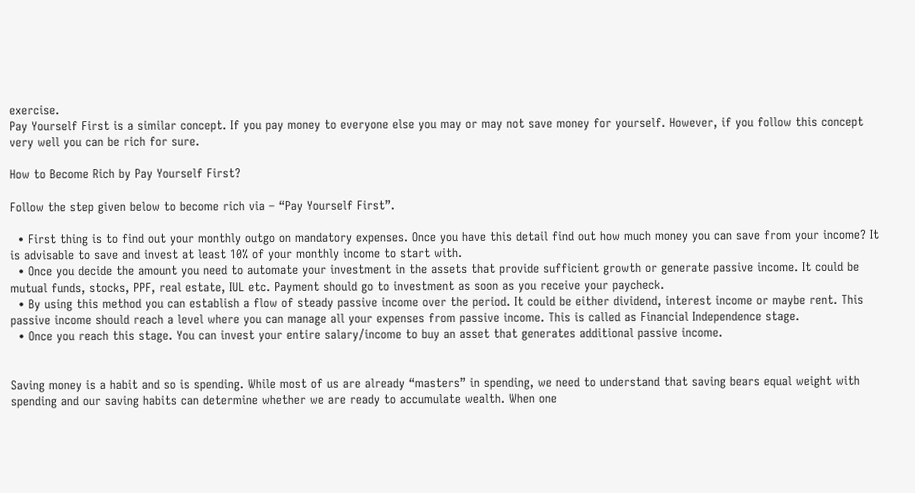exercise.
Pay Yourself First is a similar concept. If you pay money to everyone else you may or may not save money for yourself. However, if you follow this concept very well you can be rich for sure.

How to Become Rich by Pay Yourself First?

Follow the step given below to become rich via – “Pay Yourself First”.

  • First thing is to find out your monthly outgo on mandatory expenses. Once you have this detail find out how much money you can save from your income? It is advisable to save and invest at least 10% of your monthly income to start with.
  • Once you decide the amount you need to automate your investment in the assets that provide sufficient growth or generate passive income. It could be mutual funds, stocks, PPF, real estate, IUL etc. Payment should go to investment as soon as you receive your paycheck.
  • By using this method you can establish a flow of steady passive income over the period. It could be either dividend, interest income or maybe rent. This passive income should reach a level where you can manage all your expenses from passive income. This is called as Financial Independence stage.
  • Once you reach this stage. You can invest your entire salary/income to buy an asset that generates additional passive income.


Saving money is a habit and so is spending. While most of us are already “masters” in spending, we need to understand that saving bears equal weight with spending and our saving habits can determine whether we are ready to accumulate wealth. When one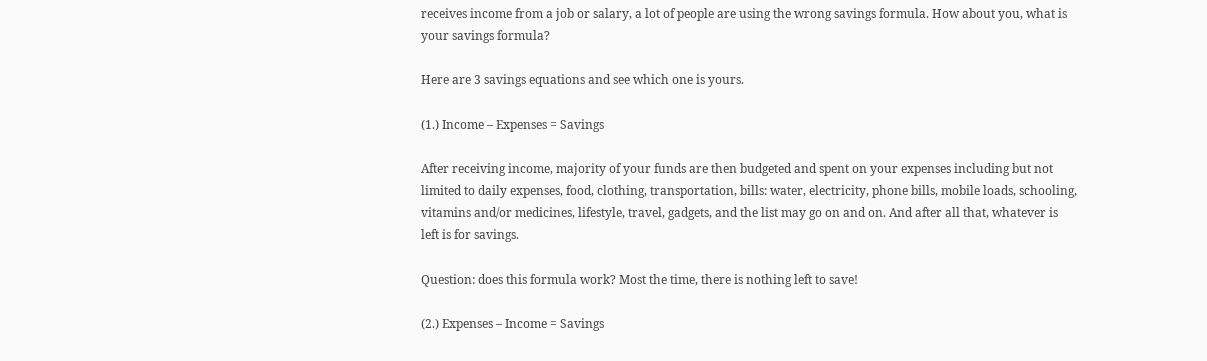receives income from a job or salary, a lot of people are using the wrong savings formula. How about you, what is your savings formula?

Here are 3 savings equations and see which one is yours.

(1.) Income – Expenses = Savings

After receiving income, majority of your funds are then budgeted and spent on your expenses including but not limited to daily expenses, food, clothing, transportation, bills: water, electricity, phone bills, mobile loads, schooling, vitamins and/or medicines, lifestyle, travel, gadgets, and the list may go on and on. And after all that, whatever is left is for savings.

Question: does this formula work? Most the time, there is nothing left to save!

(2.) Expenses – Income = Savings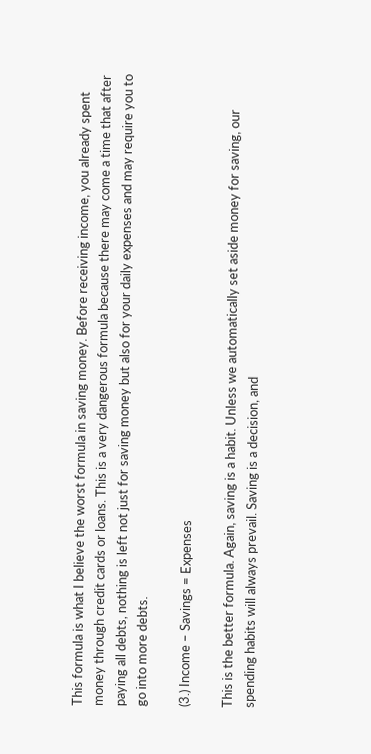This formula is what I believe the worst formula in saving money. Before receiving income, you already spent money through credit cards or loans. This is a very dangerous formula because there may come a time that after paying all debts, nothing is left not just for saving money but also for your daily expenses and may require you to go into more debts.

(3.) Income – Savings = Expenses

This is the better formula. Again, saving is a habit. Unless we automatically set aside money for saving, our spending habits will always prevail. Saving is a decision, and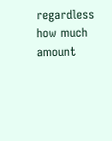regardless how much amount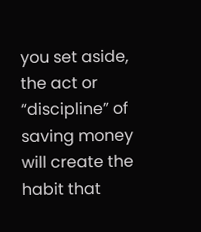you set aside, the act or “discipline” of saving money will create the habit that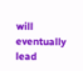will eventually lead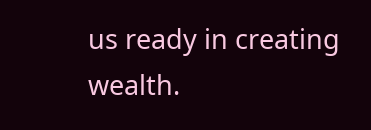us ready in creating wealth.